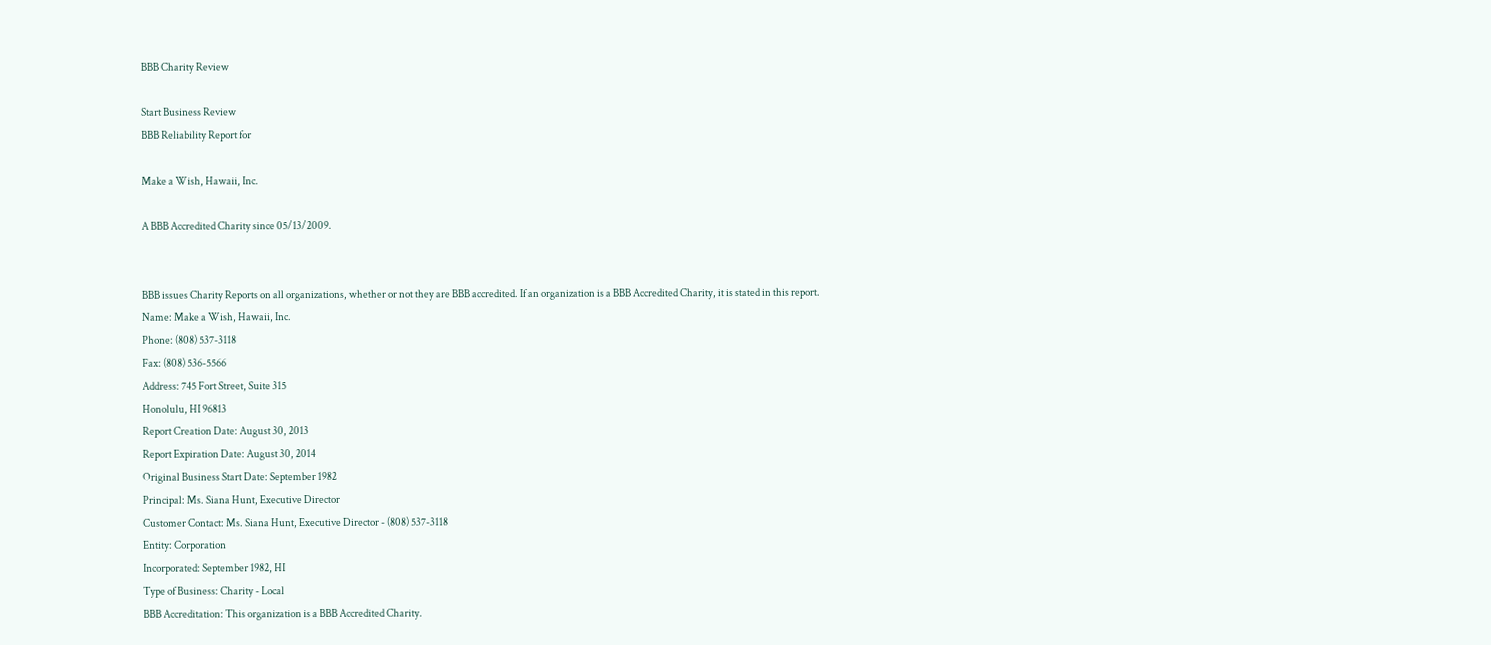BBB Charity Review

Start Business Review
BBB Reliability Report for

Make a Wish, Hawaii, Inc.

A BBB Accredited Charity since 05/13/2009.


BBB issues Charity Reports on all organizations, whether or not they are BBB accredited. If an organization is a BBB Accredited Charity, it is stated in this report.
Name: Make a Wish, Hawaii, Inc.
Phone: (808) 537-3118
Fax: (808) 536-5566
Address: 745 Fort Street, Suite 315
Honolulu, HI 96813
Report Creation Date: August 30, 2013
Report Expiration Date: August 30, 2014
Original Business Start Date: September 1982
Principal: Ms. Siana Hunt, Executive Director
Customer Contact: Ms. Siana Hunt, Executive Director - (808) 537-3118
Entity: Corporation
Incorporated: September 1982, HI
Type of Business: Charity - Local
BBB Accreditation: This organization is a BBB Accredited Charity.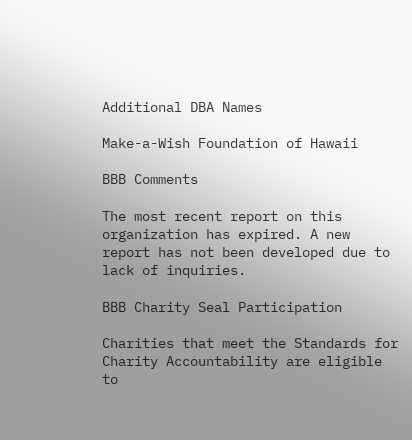Additional DBA Names

Make-a-Wish Foundation of Hawaii

BBB Comments

The most recent report on this organization has expired. A new report has not been developed due to lack of inquiries.

BBB Charity Seal Participation

Charities that meet the Standards for Charity Accountability are eligible to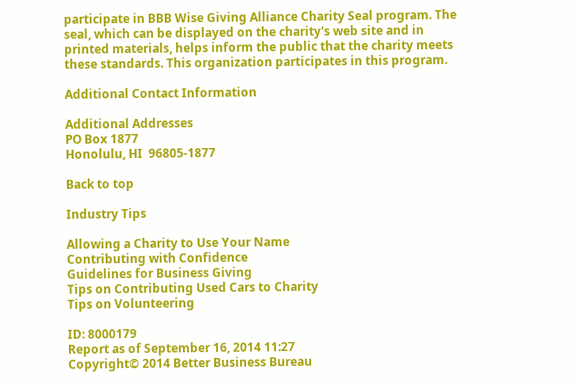participate in BBB Wise Giving Alliance Charity Seal program. The seal, which can be displayed on the charity's web site and in printed materials, helps inform the public that the charity meets these standards. This organization participates in this program.

Additional Contact Information

Additional Addresses
PO Box 1877
Honolulu, HI  96805-1877

Back to top

Industry Tips

Allowing a Charity to Use Your Name
Contributing with Confidence
Guidelines for Business Giving
Tips on Contributing Used Cars to Charity
Tips on Volunteering

ID: 8000179
Report as of September 16, 2014 11:27
Copyright© 2014 Better Business Bureau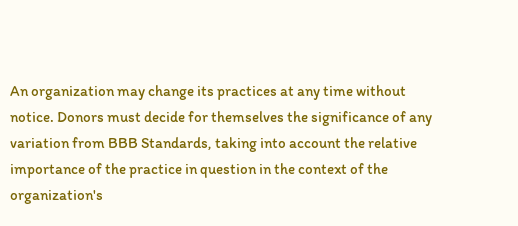An organization may change its practices at any time without notice. Donors must decide for themselves the significance of any variation from BBB Standards, taking into account the relative importance of the practice in question in the context of the organization's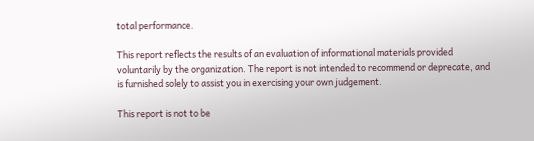total performance.

This report reflects the results of an evaluation of informational materials provided voluntarily by the organization. The report is not intended to recommend or deprecate, and is furnished solely to assist you in exercising your own judgement.

This report is not to be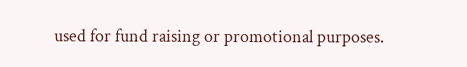used for fund raising or promotional purposes.